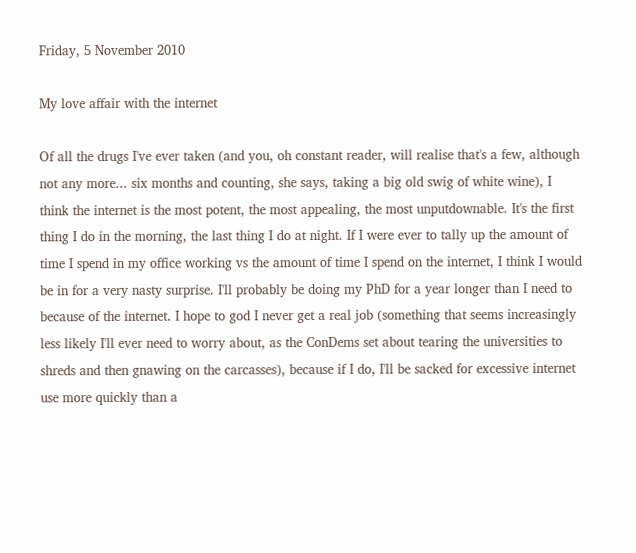Friday, 5 November 2010

My love affair with the internet

Of all the drugs I've ever taken (and you, oh constant reader, will realise that's a few, although not any more... six months and counting, she says, taking a big old swig of white wine), I think the internet is the most potent, the most appealing, the most unputdownable. It's the first thing I do in the morning, the last thing I do at night. If I were ever to tally up the amount of time I spend in my office working vs the amount of time I spend on the internet, I think I would be in for a very nasty surprise. I'll probably be doing my PhD for a year longer than I need to because of the internet. I hope to god I never get a real job (something that seems increasingly less likely I'll ever need to worry about, as the ConDems set about tearing the universities to shreds and then gnawing on the carcasses), because if I do, I'll be sacked for excessive internet use more quickly than a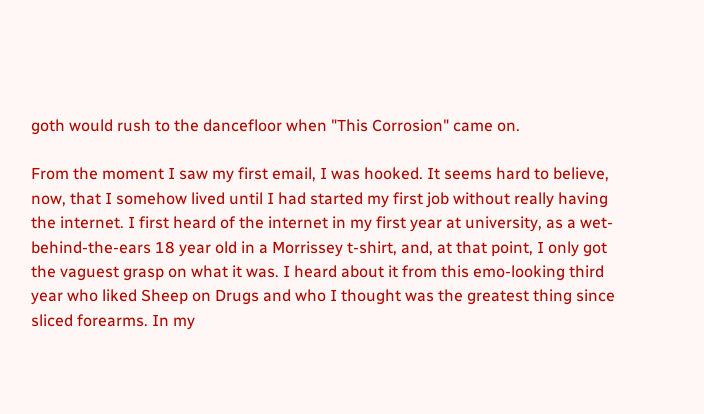goth would rush to the dancefloor when "This Corrosion" came on.

From the moment I saw my first email, I was hooked. It seems hard to believe, now, that I somehow lived until I had started my first job without really having the internet. I first heard of the internet in my first year at university, as a wet-behind-the-ears 18 year old in a Morrissey t-shirt, and, at that point, I only got the vaguest grasp on what it was. I heard about it from this emo-looking third year who liked Sheep on Drugs and who I thought was the greatest thing since sliced forearms. In my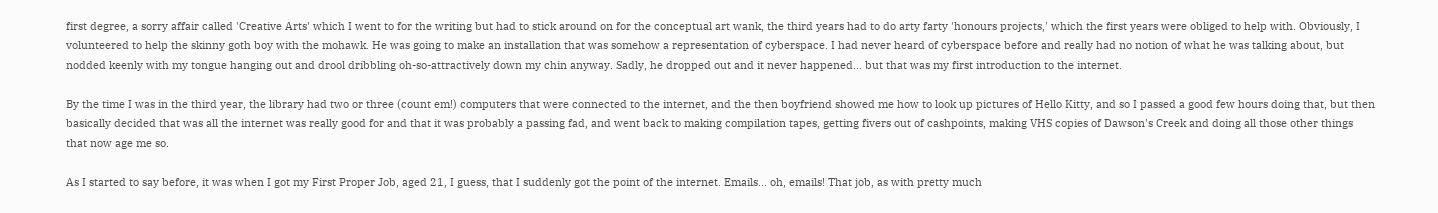first degree, a sorry affair called 'Creative Arts' which I went to for the writing but had to stick around on for the conceptual art wank, the third years had to do arty farty 'honours projects,' which the first years were obliged to help with. Obviously, I volunteered to help the skinny goth boy with the mohawk. He was going to make an installation that was somehow a representation of cyberspace. I had never heard of cyberspace before and really had no notion of what he was talking about, but nodded keenly with my tongue hanging out and drool dribbling oh-so-attractively down my chin anyway. Sadly, he dropped out and it never happened... but that was my first introduction to the internet.

By the time I was in the third year, the library had two or three (count em!) computers that were connected to the internet, and the then boyfriend showed me how to look up pictures of Hello Kitty, and so I passed a good few hours doing that, but then basically decided that was all the internet was really good for and that it was probably a passing fad, and went back to making compilation tapes, getting fivers out of cashpoints, making VHS copies of Dawson's Creek and doing all those other things that now age me so.

As I started to say before, it was when I got my First Proper Job, aged 21, I guess, that I suddenly got the point of the internet. Emails... oh, emails! That job, as with pretty much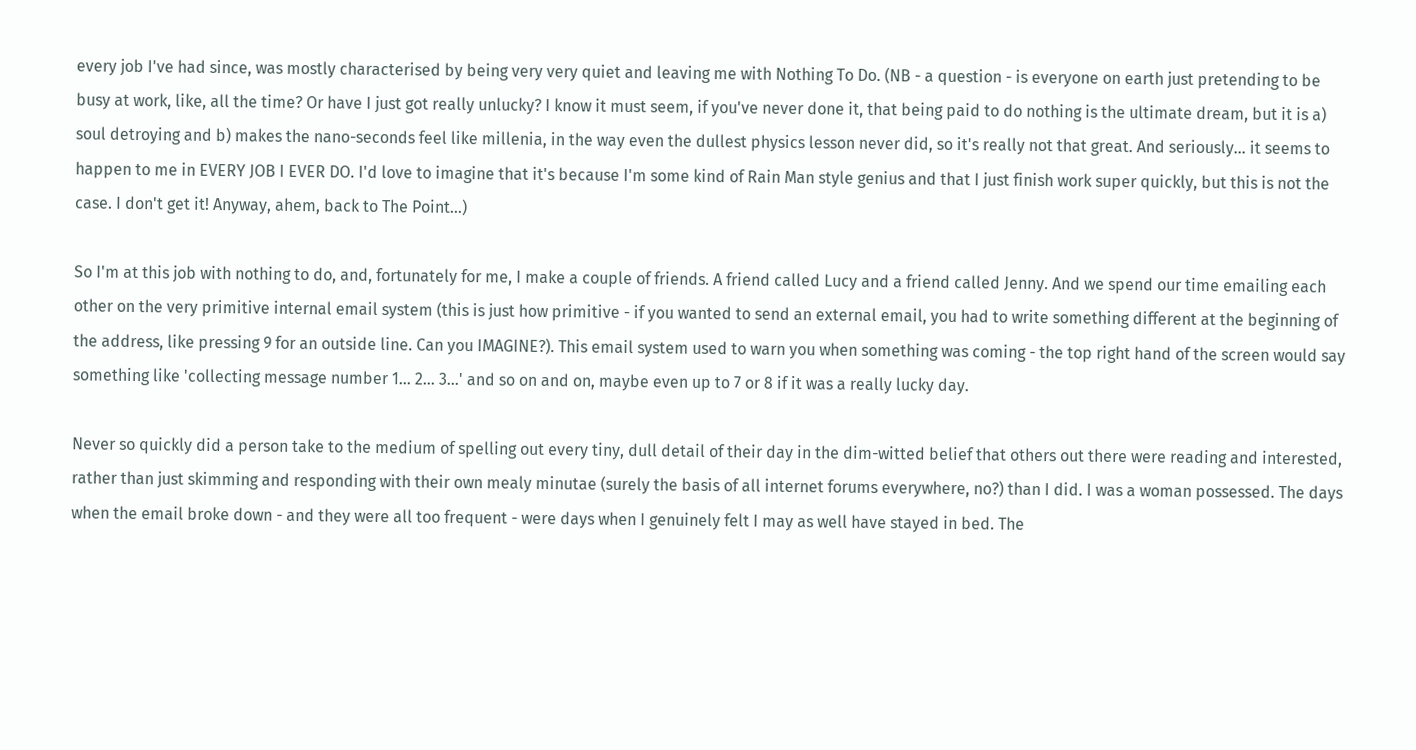every job I've had since, was mostly characterised by being very very quiet and leaving me with Nothing To Do. (NB - a question - is everyone on earth just pretending to be busy at work, like, all the time? Or have I just got really unlucky? I know it must seem, if you've never done it, that being paid to do nothing is the ultimate dream, but it is a) soul detroying and b) makes the nano-seconds feel like millenia, in the way even the dullest physics lesson never did, so it's really not that great. And seriously... it seems to happen to me in EVERY JOB I EVER DO. I'd love to imagine that it's because I'm some kind of Rain Man style genius and that I just finish work super quickly, but this is not the case. I don't get it! Anyway, ahem, back to The Point...)

So I'm at this job with nothing to do, and, fortunately for me, I make a couple of friends. A friend called Lucy and a friend called Jenny. And we spend our time emailing each other on the very primitive internal email system (this is just how primitive - if you wanted to send an external email, you had to write something different at the beginning of the address, like pressing 9 for an outside line. Can you IMAGINE?). This email system used to warn you when something was coming - the top right hand of the screen would say something like 'collecting message number 1... 2... 3...' and so on and on, maybe even up to 7 or 8 if it was a really lucky day.

Never so quickly did a person take to the medium of spelling out every tiny, dull detail of their day in the dim-witted belief that others out there were reading and interested, rather than just skimming and responding with their own mealy minutae (surely the basis of all internet forums everywhere, no?) than I did. I was a woman possessed. The days when the email broke down - and they were all too frequent - were days when I genuinely felt I may as well have stayed in bed. The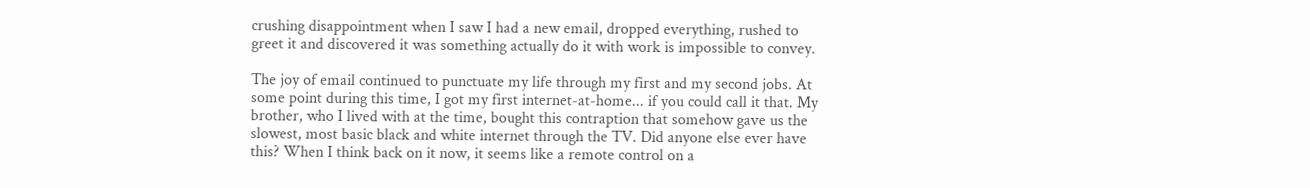crushing disappointment when I saw I had a new email, dropped everything, rushed to greet it and discovered it was something actually do it with work is impossible to convey.

The joy of email continued to punctuate my life through my first and my second jobs. At some point during this time, I got my first internet-at-home... if you could call it that. My brother, who I lived with at the time, bought this contraption that somehow gave us the slowest, most basic black and white internet through the TV. Did anyone else ever have this? When I think back on it now, it seems like a remote control on a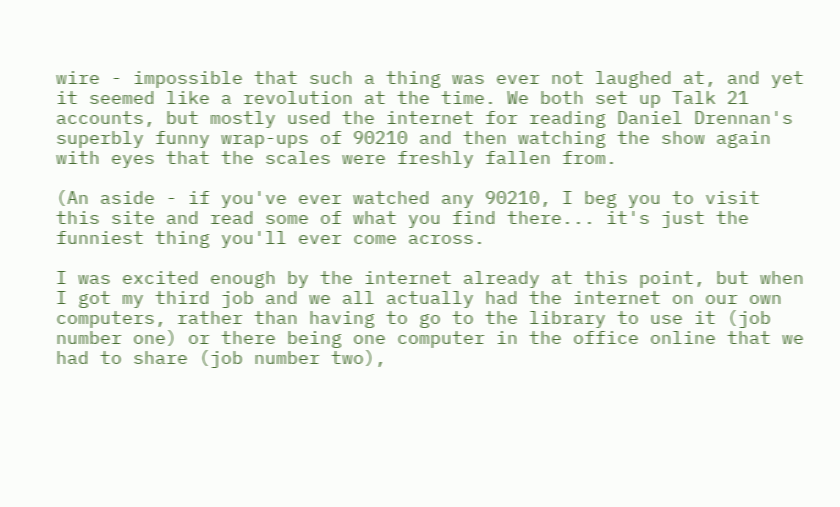wire - impossible that such a thing was ever not laughed at, and yet it seemed like a revolution at the time. We both set up Talk 21 accounts, but mostly used the internet for reading Daniel Drennan's superbly funny wrap-ups of 90210 and then watching the show again with eyes that the scales were freshly fallen from.

(An aside - if you've ever watched any 90210, I beg you to visit this site and read some of what you find there... it's just the funniest thing you'll ever come across.

I was excited enough by the internet already at this point, but when I got my third job and we all actually had the internet on our own computers, rather than having to go to the library to use it (job number one) or there being one computer in the office online that we had to share (job number two),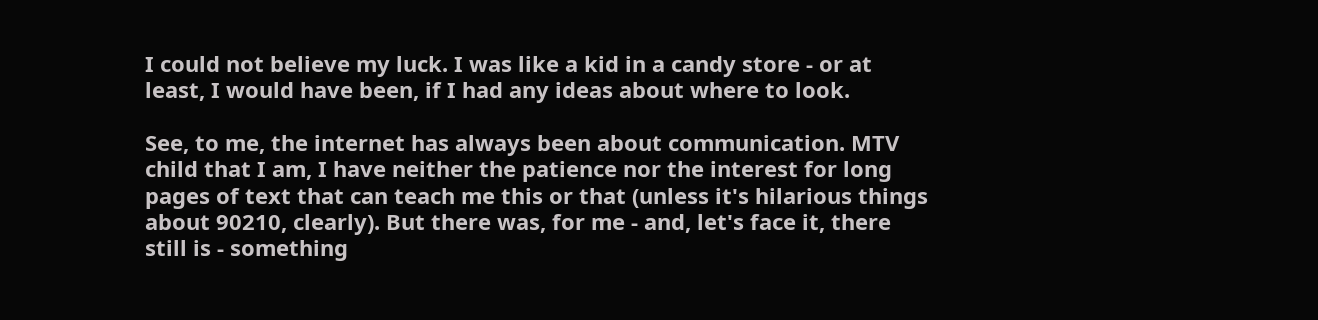I could not believe my luck. I was like a kid in a candy store - or at least, I would have been, if I had any ideas about where to look.

See, to me, the internet has always been about communication. MTV child that I am, I have neither the patience nor the interest for long pages of text that can teach me this or that (unless it's hilarious things about 90210, clearly). But there was, for me - and, let's face it, there still is - something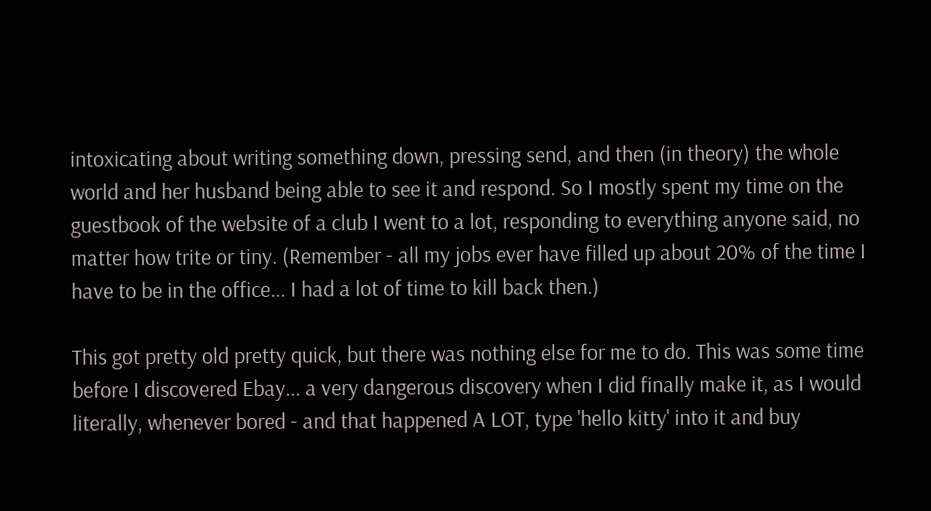intoxicating about writing something down, pressing send, and then (in theory) the whole world and her husband being able to see it and respond. So I mostly spent my time on the guestbook of the website of a club I went to a lot, responding to everything anyone said, no matter how trite or tiny. (Remember - all my jobs ever have filled up about 20% of the time I have to be in the office... I had a lot of time to kill back then.)

This got pretty old pretty quick, but there was nothing else for me to do. This was some time before I discovered Ebay... a very dangerous discovery when I did finally make it, as I would literally, whenever bored - and that happened A LOT, type 'hello kitty' into it and buy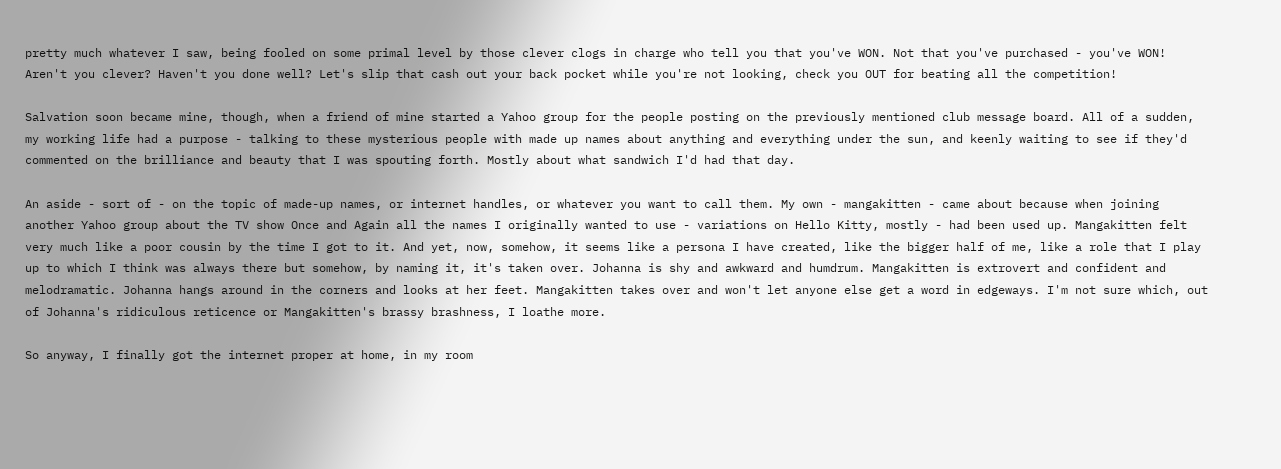pretty much whatever I saw, being fooled on some primal level by those clever clogs in charge who tell you that you've WON. Not that you've purchased - you've WON! Aren't you clever? Haven't you done well? Let's slip that cash out your back pocket while you're not looking, check you OUT for beating all the competition!

Salvation soon became mine, though, when a friend of mine started a Yahoo group for the people posting on the previously mentioned club message board. All of a sudden, my working life had a purpose - talking to these mysterious people with made up names about anything and everything under the sun, and keenly waiting to see if they'd commented on the brilliance and beauty that I was spouting forth. Mostly about what sandwich I'd had that day.

An aside - sort of - on the topic of made-up names, or internet handles, or whatever you want to call them. My own - mangakitten - came about because when joining another Yahoo group about the TV show Once and Again all the names I originally wanted to use - variations on Hello Kitty, mostly - had been used up. Mangakitten felt very much like a poor cousin by the time I got to it. And yet, now, somehow, it seems like a persona I have created, like the bigger half of me, like a role that I play up to which I think was always there but somehow, by naming it, it's taken over. Johanna is shy and awkward and humdrum. Mangakitten is extrovert and confident and melodramatic. Johanna hangs around in the corners and looks at her feet. Mangakitten takes over and won't let anyone else get a word in edgeways. I'm not sure which, out of Johanna's ridiculous reticence or Mangakitten's brassy brashness, I loathe more.

So anyway, I finally got the internet proper at home, in my room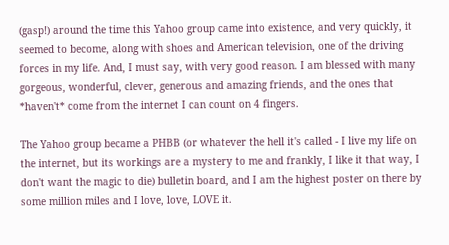(gasp!) around the time this Yahoo group came into existence, and very quickly, it seemed to become, along with shoes and American television, one of the driving forces in my life. And, I must say, with very good reason. I am blessed with many gorgeous, wonderful, clever, generous and amazing friends, and the ones that *haven't* come from the internet I can count on 4 fingers.

The Yahoo group became a PHBB (or whatever the hell it's called - I live my life on the internet, but its workings are a mystery to me and frankly, I like it that way, I don't want the magic to die) bulletin board, and I am the highest poster on there by some million miles and I love, love, LOVE it.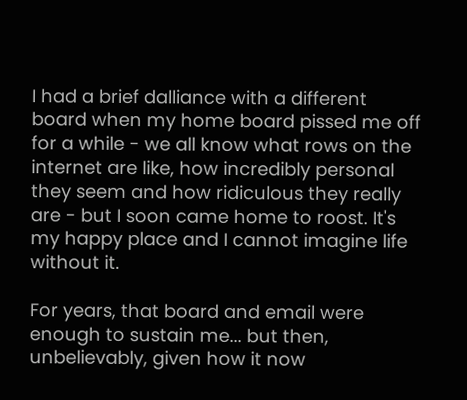I had a brief dalliance with a different board when my home board pissed me off for a while - we all know what rows on the internet are like, how incredibly personal they seem and how ridiculous they really are - but I soon came home to roost. It's my happy place and I cannot imagine life without it.

For years, that board and email were enough to sustain me... but then, unbelievably, given how it now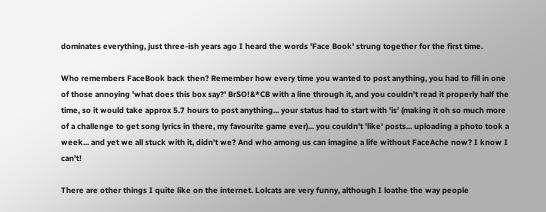dominates everything, just three-ish years ago I heard the words 'Face Book' strung together for the first time.

Who remembers FaceBook back then? Remember how every time you wanted to post anything, you had to fill in one of those annoying 'what does this box say?' BrSO!&*CB with a line through it, and you couldn't read it properly half the time, so it would take approx 5.7 hours to post anything... your status had to start with 'is' (making it oh so much more of a challenge to get song lyrics in there, my favourite game ever)... you couldn't 'like' posts... uploading a photo took a week... and yet we all stuck with it, didn't we? And who among us can imagine a life without FaceAche now? I know I can't!

There are other things I quite like on the internet. Lolcats are very funny, although I loathe the way people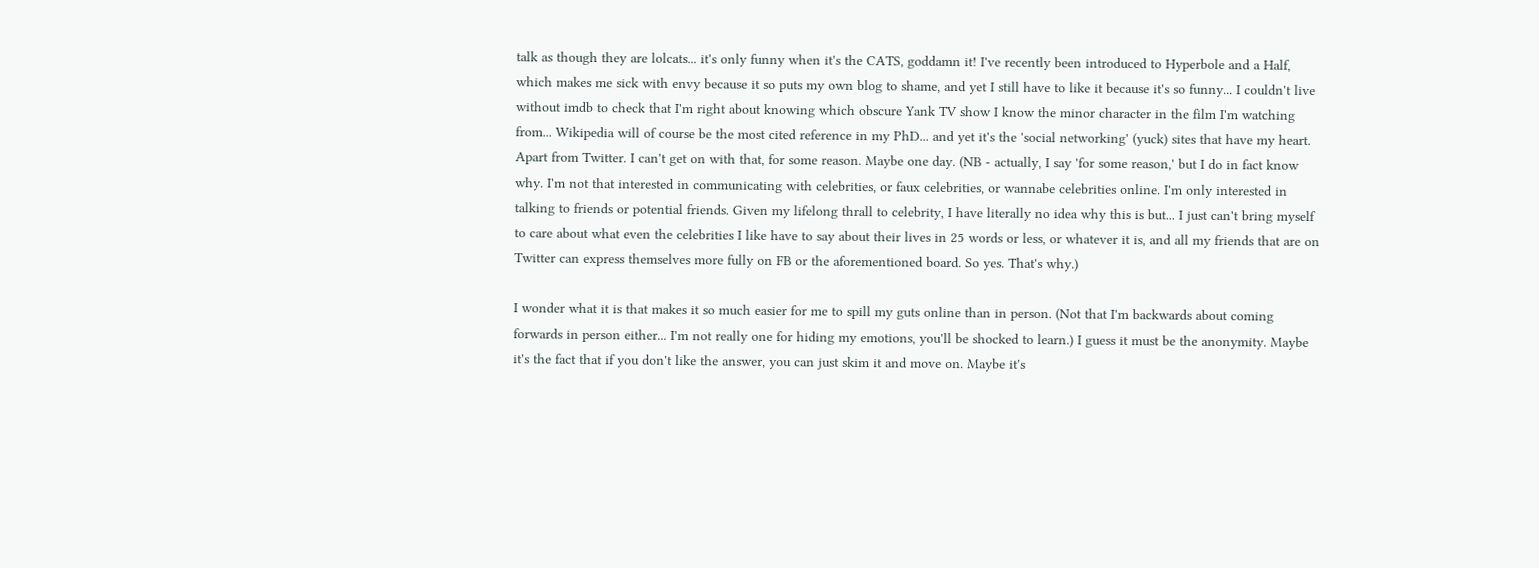talk as though they are lolcats... it's only funny when it's the CATS, goddamn it! I've recently been introduced to Hyperbole and a Half, which makes me sick with envy because it so puts my own blog to shame, and yet I still have to like it because it's so funny... I couldn't live without imdb to check that I'm right about knowing which obscure Yank TV show I know the minor character in the film I'm watching from... Wikipedia will of course be the most cited reference in my PhD... and yet it's the 'social networking' (yuck) sites that have my heart. Apart from Twitter. I can't get on with that, for some reason. Maybe one day. (NB - actually, I say 'for some reason,' but I do in fact know why. I'm not that interested in communicating with celebrities, or faux celebrities, or wannabe celebrities online. I'm only interested in talking to friends or potential friends. Given my lifelong thrall to celebrity, I have literally no idea why this is but... I just can't bring myself to care about what even the celebrities I like have to say about their lives in 25 words or less, or whatever it is, and all my friends that are on Twitter can express themselves more fully on FB or the aforementioned board. So yes. That's why.)

I wonder what it is that makes it so much easier for me to spill my guts online than in person. (Not that I'm backwards about coming forwards in person either... I'm not really one for hiding my emotions, you'll be shocked to learn.) I guess it must be the anonymity. Maybe it's the fact that if you don't like the answer, you can just skim it and move on. Maybe it's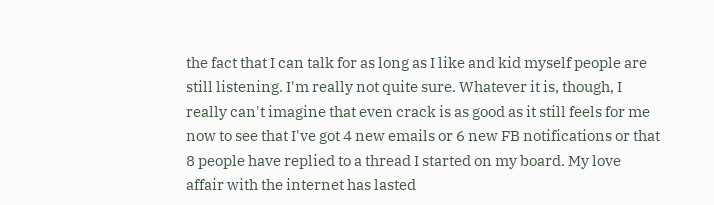the fact that I can talk for as long as I like and kid myself people are still listening. I'm really not quite sure. Whatever it is, though, I really can't imagine that even crack is as good as it still feels for me now to see that I've got 4 new emails or 6 new FB notifications or that 8 people have replied to a thread I started on my board. My love affair with the internet has lasted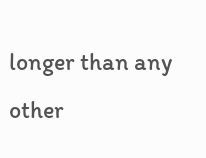longer than any other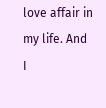love affair in my life. And I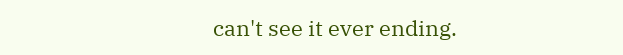can't see it ever ending.